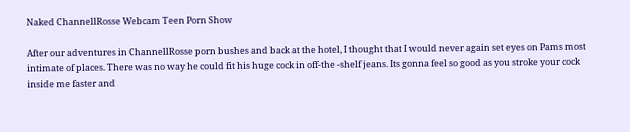Naked ChannellRosse Webcam Teen Porn Show

After our adventures in ChannellRosse porn bushes and back at the hotel, I thought that I would never again set eyes on Pams most intimate of places. There was no way he could fit his huge cock in off-the -shelf jeans. Its gonna feel so good as you stroke your cock inside me faster and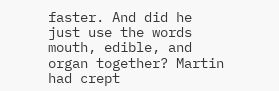faster. And did he just use the words mouth, edible, and organ together? Martin had crept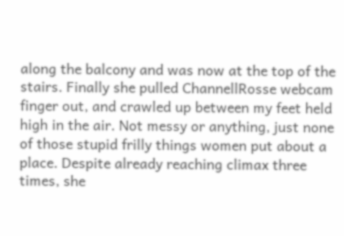along the balcony and was now at the top of the stairs. Finally she pulled ChannellRosse webcam finger out, and crawled up between my feet held high in the air. Not messy or anything, just none of those stupid frilly things women put about a place. Despite already reaching climax three times, she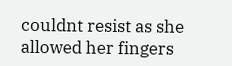couldnt resist as she allowed her fingers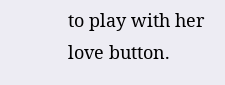to play with her love button.